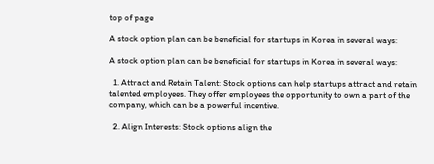top of page

A stock option plan can be beneficial for startups in Korea in several ways:

A stock option plan can be beneficial for startups in Korea in several ways:

  1. Attract and Retain Talent: Stock options can help startups attract and retain talented employees. They offer employees the opportunity to own a part of the company, which can be a powerful incentive.

  2. Align Interests: Stock options align the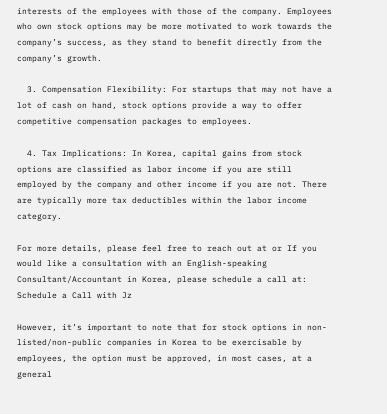interests of the employees with those of the company. Employees who own stock options may be more motivated to work towards the company’s success, as they stand to benefit directly from the company’s growth.

  3. Compensation Flexibility: For startups that may not have a lot of cash on hand, stock options provide a way to offer competitive compensation packages to employees.

  4. Tax Implications: In Korea, capital gains from stock options are classified as labor income if you are still employed by the company and other income if you are not. There are typically more tax deductibles within the labor income category.

For more details, please feel free to reach out at or If you would like a consultation with an English-speaking Consultant/Accountant in Korea, please schedule a call at: Schedule a Call with Jz

However, it’s important to note that for stock options in non-listed/non-public companies in Korea to be exercisable by employees, the option must be approved, in most cases, at a general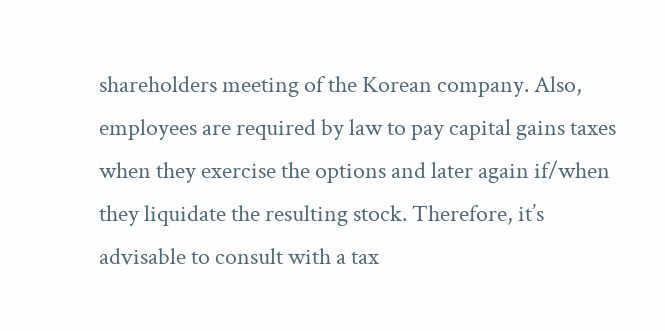shareholders meeting of the Korean company. Also, employees are required by law to pay capital gains taxes when they exercise the options and later again if/when they liquidate the resulting stock. Therefore, it’s advisable to consult with a tax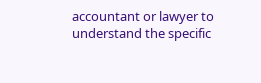accountant or lawyer to understand the specific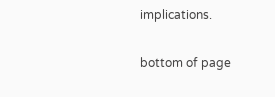implications.


bottom of page